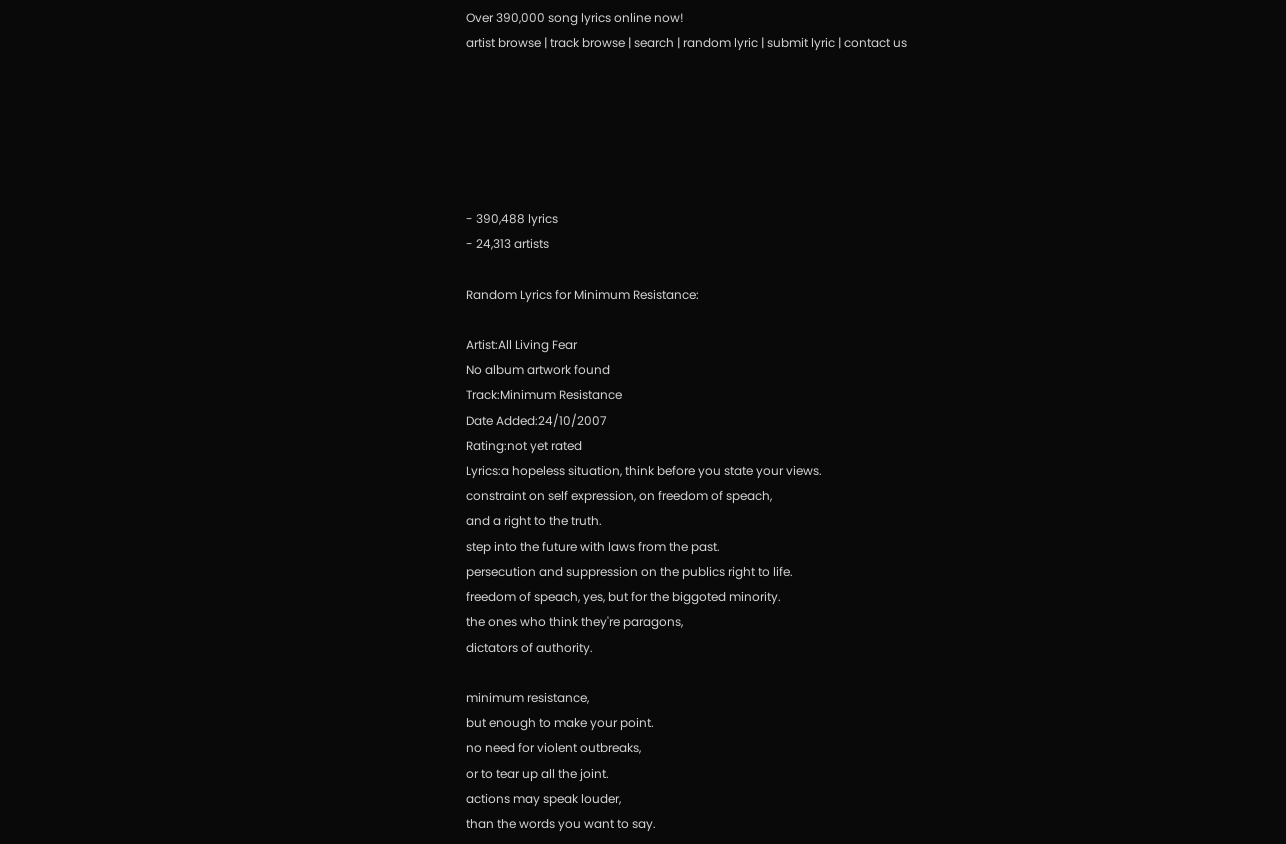Over 390,000 song lyrics online now!
artist browse | track browse | search | random lyric | submit lyric | contact us






- 390,488 lyrics
- 24,313 artists

Random Lyrics for Minimum Resistance:

Artist:All Living Fear
No album artwork found
Track:Minimum Resistance
Date Added:24/10/2007
Rating:not yet rated
Lyrics:a hopeless situation, think before you state your views.
constraint on self expression, on freedom of speach,
and a right to the truth.
step into the future with laws from the past.
persecution and suppression on the publics right to life.
freedom of speach, yes, but for the biggoted minority.
the ones who think they're paragons,
dictators of authority.

minimum resistance,
but enough to make your point.
no need for violent outbreaks,
or to tear up all the joint.
actions may speak louder,
than the words you want to say.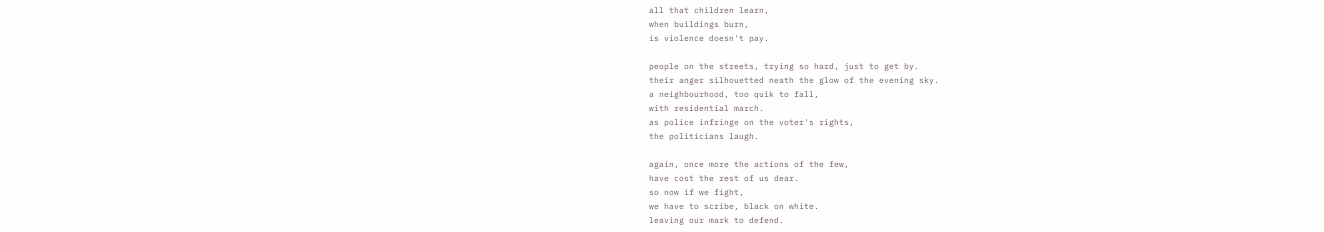all that children learn,
when buildings burn,
is violence doesn't pay.

people on the streets, trying so hard, just to get by.
their anger silhouetted neath the glow of the evening sky.
a neighbourhood, too quik to fall,
with residential march.
as police infringe on the voter's rights,
the politicians laugh.

again, once more the actions of the few,
have cost the rest of us dear.
so now if we fight,
we have to scribe, black on white.
leaving our mark to defend.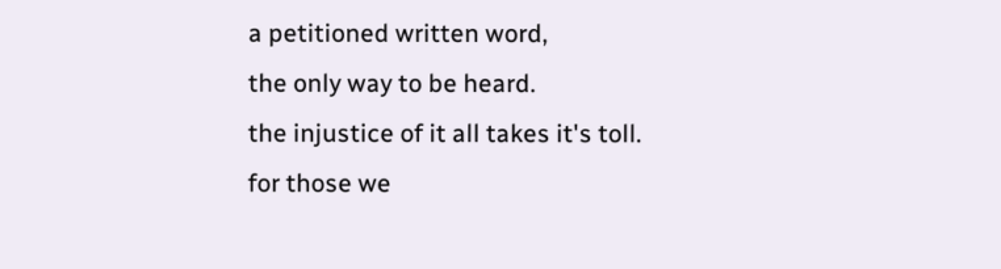a petitioned written word,
the only way to be heard.
the injustice of it all takes it's toll.
for those we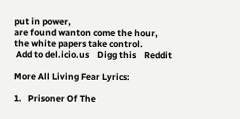put in power,
are found wanton come the hour,
the white papers take control.
 Add to del.icio.us    Digg this    Reddit

More All Living Fear Lyrics:

1.   Prisoner Of The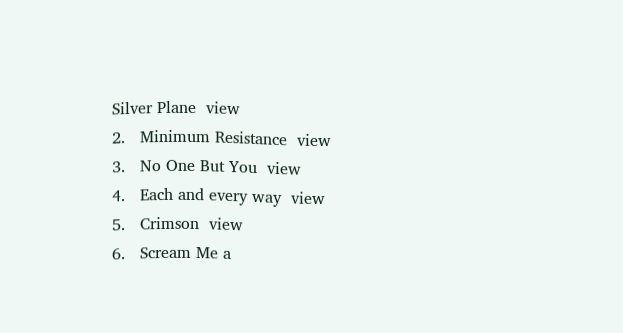Silver Plane  view
2.   Minimum Resistance  view
3.   No One But You  view
4.   Each and every way  view
5.   Crimson  view
6.   Scream Me a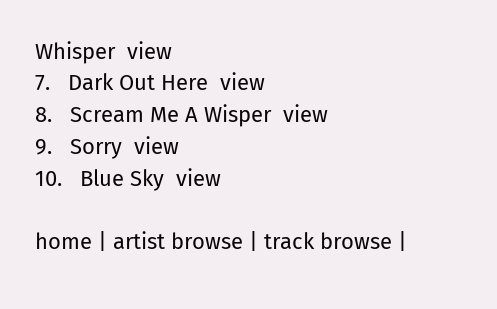Whisper  view
7.   Dark Out Here  view
8.   Scream Me A Wisper  view
9.   Sorry  view
10.   Blue Sky  view

home | artist browse | track browse |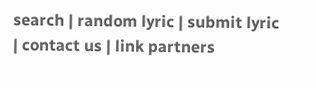search | random lyric | submit lyric | contact us | link partners